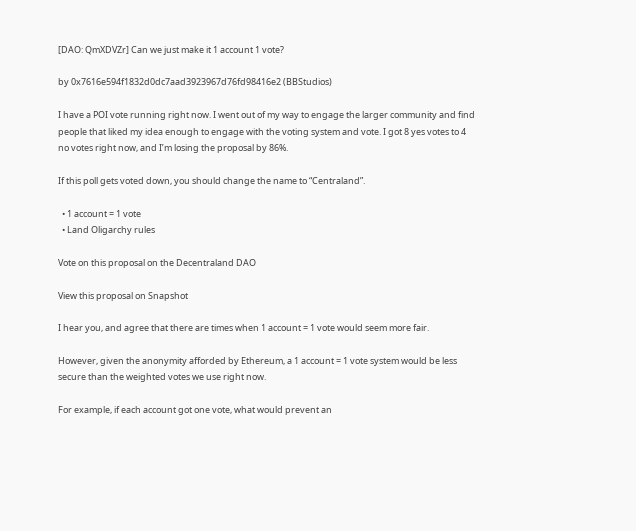[DAO: QmXDVZr] Can we just make it 1 account 1 vote?

by 0x7616e594f1832d0dc7aad3923967d76fd98416e2 (BBStudios)

I have a POI vote running right now. I went out of my way to engage the larger community and find people that liked my idea enough to engage with the voting system and vote. I got 8 yes votes to 4 no votes right now, and I’m losing the proposal by 86%.

If this poll gets voted down, you should change the name to “Centraland”.

  • 1 account = 1 vote
  • Land Oligarchy rules

Vote on this proposal on the Decentraland DAO

View this proposal on Snapshot

I hear you, and agree that there are times when 1 account = 1 vote would seem more fair.

However, given the anonymity afforded by Ethereum, a 1 account = 1 vote system would be less secure than the weighted votes we use right now.

For example, if each account got one vote, what would prevent an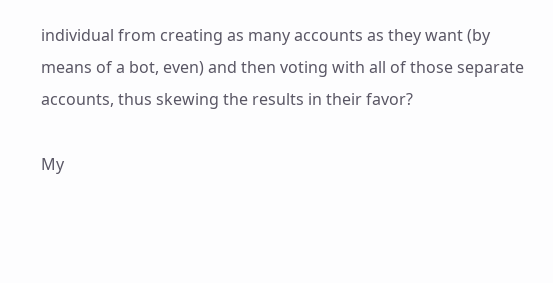individual from creating as many accounts as they want (by means of a bot, even) and then voting with all of those separate accounts, thus skewing the results in their favor?

My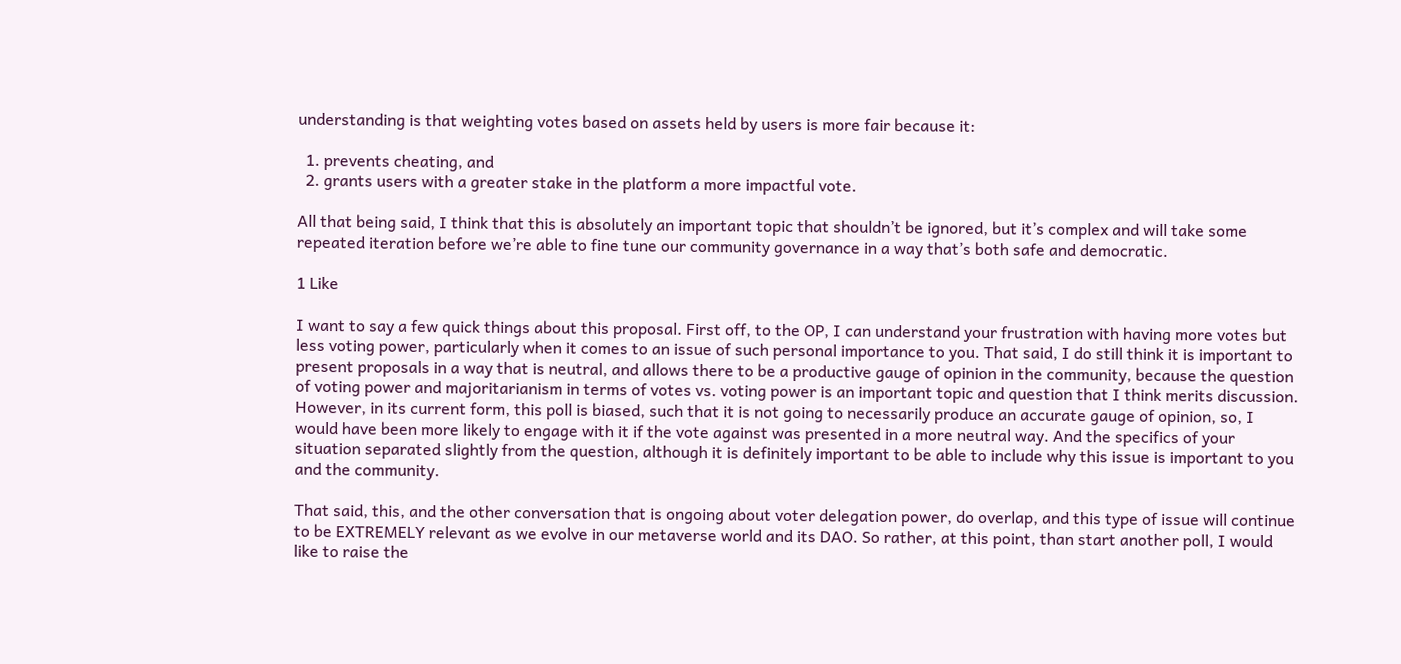understanding is that weighting votes based on assets held by users is more fair because it:

  1. prevents cheating, and
  2. grants users with a greater stake in the platform a more impactful vote.

All that being said, I think that this is absolutely an important topic that shouldn’t be ignored, but it’s complex and will take some repeated iteration before we’re able to fine tune our community governance in a way that’s both safe and democratic.

1 Like

I want to say a few quick things about this proposal. First off, to the OP, I can understand your frustration with having more votes but less voting power, particularly when it comes to an issue of such personal importance to you. That said, I do still think it is important to present proposals in a way that is neutral, and allows there to be a productive gauge of opinion in the community, because the question of voting power and majoritarianism in terms of votes vs. voting power is an important topic and question that I think merits discussion. However, in its current form, this poll is biased, such that it is not going to necessarily produce an accurate gauge of opinion, so, I would have been more likely to engage with it if the vote against was presented in a more neutral way. And the specifics of your situation separated slightly from the question, although it is definitely important to be able to include why this issue is important to you and the community.

That said, this, and the other conversation that is ongoing about voter delegation power, do overlap, and this type of issue will continue to be EXTREMELY relevant as we evolve in our metaverse world and its DAO. So rather, at this point, than start another poll, I would like to raise the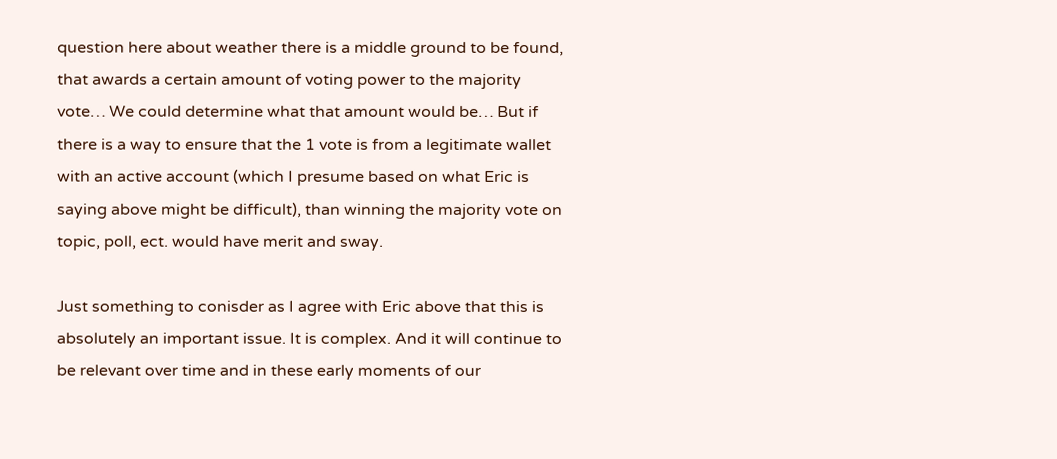question here about weather there is a middle ground to be found, that awards a certain amount of voting power to the majority vote… We could determine what that amount would be… But if there is a way to ensure that the 1 vote is from a legitimate wallet with an active account (which I presume based on what Eric is saying above might be difficult), than winning the majority vote on topic, poll, ect. would have merit and sway.

Just something to conisder as I agree with Eric above that this is absolutely an important issue. It is complex. And it will continue to be relevant over time and in these early moments of our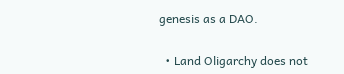genesis as a DAO.


  • Land Oligarchy does not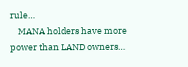rule…
    MANA holders have more power than LAND owners…